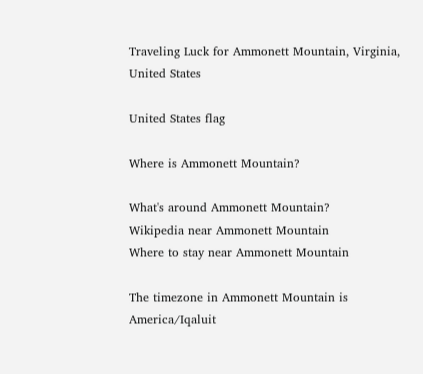Traveling Luck for Ammonett Mountain, Virginia, United States

United States flag

Where is Ammonett Mountain?

What's around Ammonett Mountain?
Wikipedia near Ammonett Mountain
Where to stay near Ammonett Mountain

The timezone in Ammonett Mountain is America/Iqaluit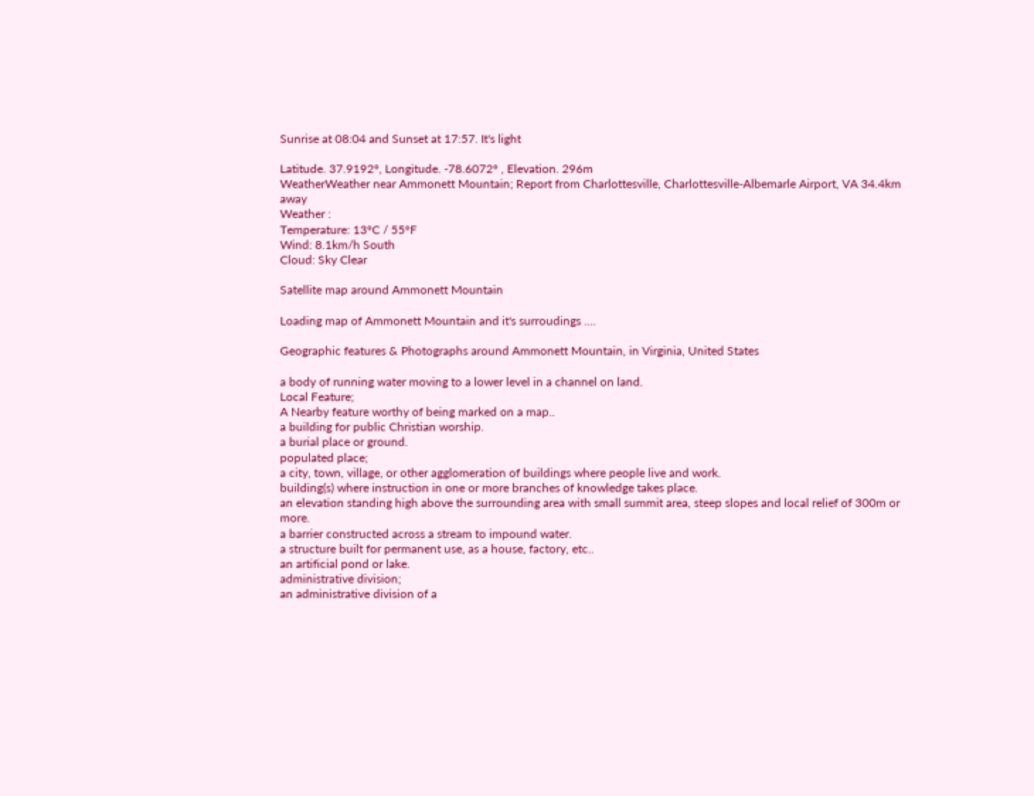Sunrise at 08:04 and Sunset at 17:57. It's light

Latitude. 37.9192°, Longitude. -78.6072° , Elevation. 296m
WeatherWeather near Ammonett Mountain; Report from Charlottesville, Charlottesville-Albemarle Airport, VA 34.4km away
Weather :
Temperature: 13°C / 55°F
Wind: 8.1km/h South
Cloud: Sky Clear

Satellite map around Ammonett Mountain

Loading map of Ammonett Mountain and it's surroudings ....

Geographic features & Photographs around Ammonett Mountain, in Virginia, United States

a body of running water moving to a lower level in a channel on land.
Local Feature;
A Nearby feature worthy of being marked on a map..
a building for public Christian worship.
a burial place or ground.
populated place;
a city, town, village, or other agglomeration of buildings where people live and work.
building(s) where instruction in one or more branches of knowledge takes place.
an elevation standing high above the surrounding area with small summit area, steep slopes and local relief of 300m or more.
a barrier constructed across a stream to impound water.
a structure built for permanent use, as a house, factory, etc..
an artificial pond or lake.
administrative division;
an administrative division of a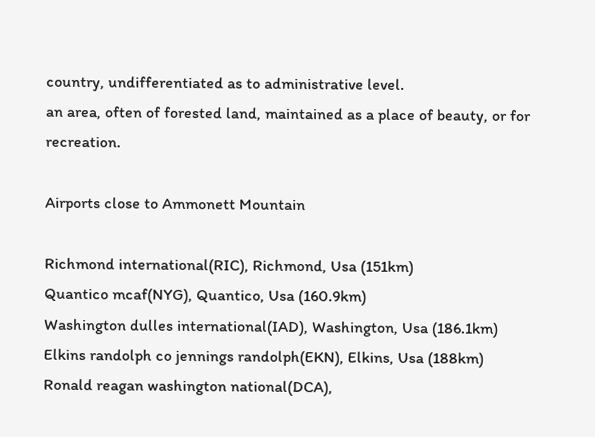country, undifferentiated as to administrative level.
an area, often of forested land, maintained as a place of beauty, or for recreation.

Airports close to Ammonett Mountain

Richmond international(RIC), Richmond, Usa (151km)
Quantico mcaf(NYG), Quantico, Usa (160.9km)
Washington dulles international(IAD), Washington, Usa (186.1km)
Elkins randolph co jennings randolph(EKN), Elkins, Usa (188km)
Ronald reagan washington national(DCA),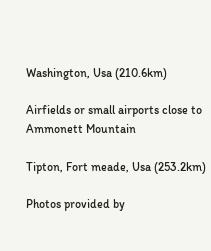Washington, Usa (210.6km)

Airfields or small airports close to Ammonett Mountain

Tipton, Fort meade, Usa (253.2km)

Photos provided by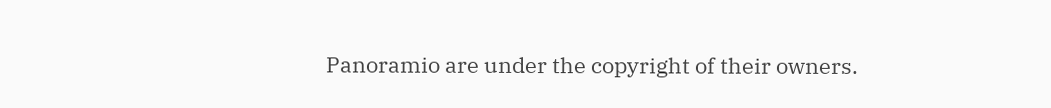Panoramio are under the copyright of their owners.